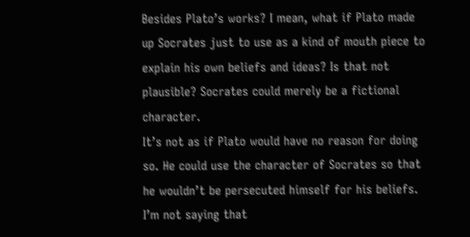Besides Plato’s works? I mean, what if Plato made up Socrates just to use as a kind of mouth piece to explain his own beliefs and ideas? Is that not plausible? Socrates could merely be a fictional character.
It’s not as if Plato would have no reason for doing so. He could use the character of Socrates so that he wouldn’t be persecuted himself for his beliefs. I’m not saying that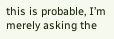this is probable, I’m merely asking the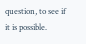question, to see if it is possible.